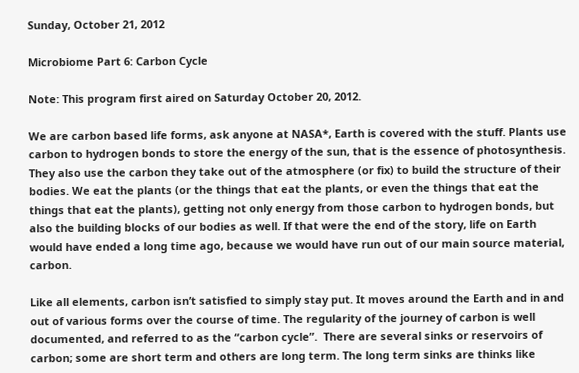Sunday, October 21, 2012

Microbiome Part 6: Carbon Cycle

Note: This program first aired on Saturday October 20, 2012.

We are carbon based life forms, ask anyone at NASA*, Earth is covered with the stuff. Plants use carbon to hydrogen bonds to store the energy of the sun, that is the essence of photosynthesis. They also use the carbon they take out of the atmosphere (or fix) to build the structure of their bodies. We eat the plants (or the things that eat the plants, or even the things that eat the things that eat the plants), getting not only energy from those carbon to hydrogen bonds, but also the building blocks of our bodies as well. If that were the end of the story, life on Earth would have ended a long time ago, because we would have run out of our main source material, carbon.

Like all elements, carbon isn’t satisfied to simply stay put. It moves around the Earth and in and out of various forms over the course of time. The regularity of the journey of carbon is well documented, and referred to as the “carbon cycle”.  There are several sinks or reservoirs of  carbon; some are short term and others are long term. The long term sinks are thinks like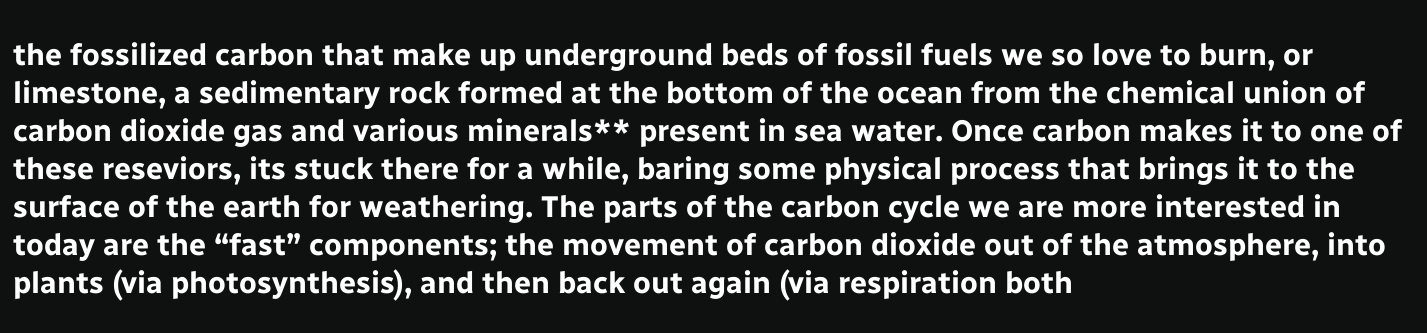the fossilized carbon that make up underground beds of fossil fuels we so love to burn, or limestone, a sedimentary rock formed at the bottom of the ocean from the chemical union of carbon dioxide gas and various minerals** present in sea water. Once carbon makes it to one of these reseviors, its stuck there for a while, baring some physical process that brings it to the surface of the earth for weathering. The parts of the carbon cycle we are more interested in today are the “fast” components; the movement of carbon dioxide out of the atmosphere, into plants (via photosynthesis), and then back out again (via respiration both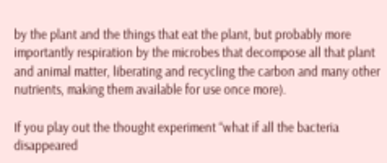by the plant and the things that eat the plant, but probably more importantly respiration by the microbes that decompose all that plant and animal matter, liberating and recycling the carbon and many other nutrients, making them available for use once more).

If you play out the thought experiment “what if all the bacteria disappeared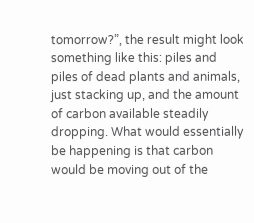tomorrow?”, the result might look something like this: piles and piles of dead plants and animals, just stacking up, and the amount of carbon available steadily dropping. What would essentially be happening is that carbon would be moving out of the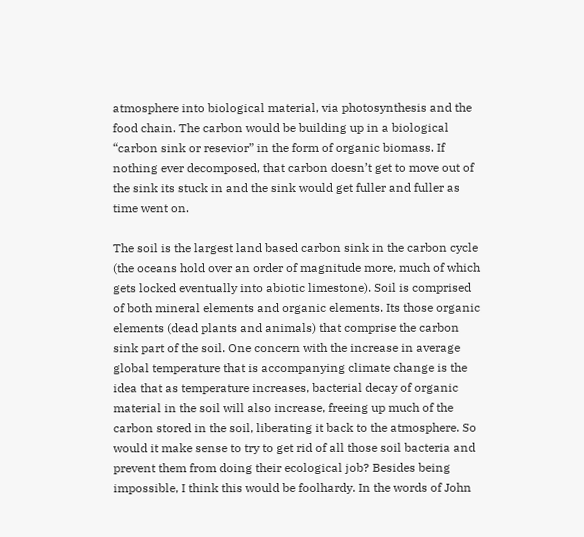atmosphere into biological material, via photosynthesis and the food chain. The carbon would be building up in a biological “carbon sink or resevior” in the form of organic biomass. If nothing ever decomposed, that carbon doesn’t get to move out of the sink its stuck in and the sink would get fuller and fuller as time went on.

The soil is the largest land based carbon sink in the carbon cycle (the oceans hold over an order of magnitude more, much of which gets locked eventually into abiotic limestone). Soil is comprised of both mineral elements and organic elements. Its those organic elements (dead plants and animals) that comprise the carbon sink part of the soil. One concern with the increase in average global temperature that is accompanying climate change is the idea that as temperature increases, bacterial decay of organic material in the soil will also increase, freeing up much of the carbon stored in the soil, liberating it back to the atmosphere. So would it make sense to try to get rid of all those soil bacteria and prevent them from doing their ecological job? Besides being impossible, I think this would be foolhardy. In the words of John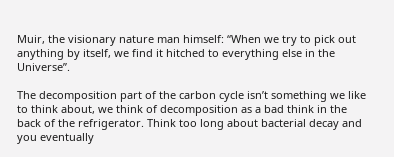Muir, the visionary nature man himself: “When we try to pick out anything by itself, we find it hitched to everything else in the Universe”.

The decomposition part of the carbon cycle isn’t something we like to think about, we think of decomposition as a bad think in the back of the refrigerator. Think too long about bacterial decay and you eventually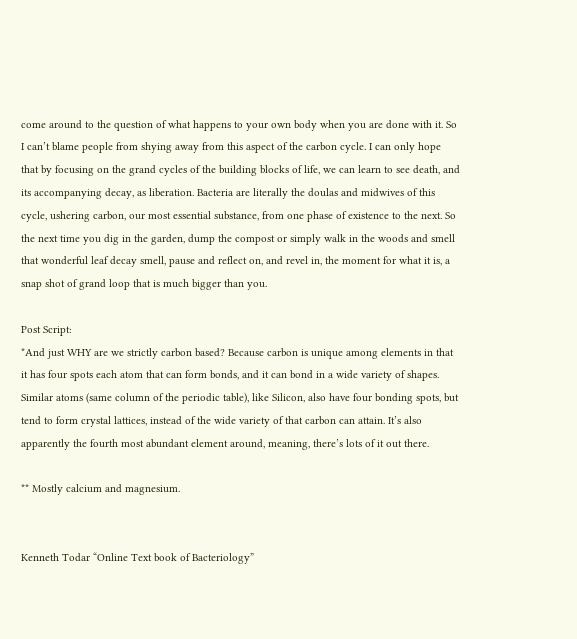come around to the question of what happens to your own body when you are done with it. So I can’t blame people from shying away from this aspect of the carbon cycle. I can only hope that by focusing on the grand cycles of the building blocks of life, we can learn to see death, and its accompanying decay, as liberation. Bacteria are literally the doulas and midwives of this cycle, ushering carbon, our most essential substance, from one phase of existence to the next. So the next time you dig in the garden, dump the compost or simply walk in the woods and smell that wonderful leaf decay smell, pause and reflect on, and revel in, the moment for what it is, a snap shot of grand loop that is much bigger than you.

Post Script:
*And just WHY are we strictly carbon based? Because carbon is unique among elements in that it has four spots each atom that can form bonds, and it can bond in a wide variety of shapes. Similar atoms (same column of the periodic table), like Silicon, also have four bonding spots, but tend to form crystal lattices, instead of the wide variety of that carbon can attain. It’s also apparently the fourth most abundant element around, meaning, there’s lots of it out there.

** Mostly calcium and magnesium.


Kenneth Todar “Online Text book of Bacteriology”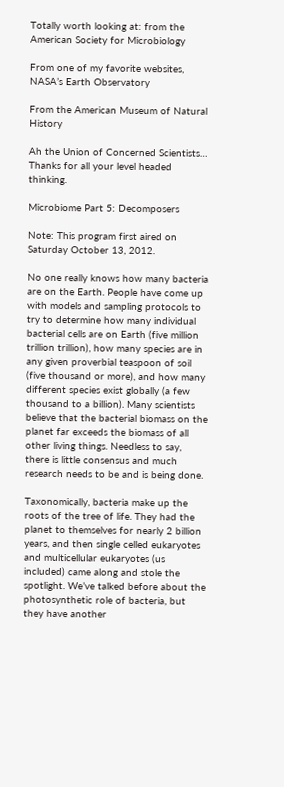Totally worth looking at: from the American Society for Microbiology

From one of my favorite websites, NASA’s Earth Observatory

From the American Museum of Natural History

Ah the Union of Concerned Scientists…
Thanks for all your level headed thinking.

Microbiome Part 5: Decomposers

Note: This program first aired on Saturday October 13, 2012.

No one really knows how many bacteria are on the Earth. People have come up with models and sampling protocols to try to determine how many individual bacterial cells are on Earth (five million trillion trillion), how many species are in any given proverbial teaspoon of soil (five thousand or more), and how many different species exist globally (a few thousand to a billion). Many scientists believe that the bacterial biomass on the planet far exceeds the biomass of all other living things. Needless to say, there is little consensus and much research needs to be and is being done.

Taxonomically, bacteria make up the roots of the tree of life. They had the planet to themselves for nearly 2 billion years, and then single celled eukaryotes and multicellular eukaryotes (us included) came along and stole the spotlight. We’ve talked before about the photosynthetic role of bacteria, but they have another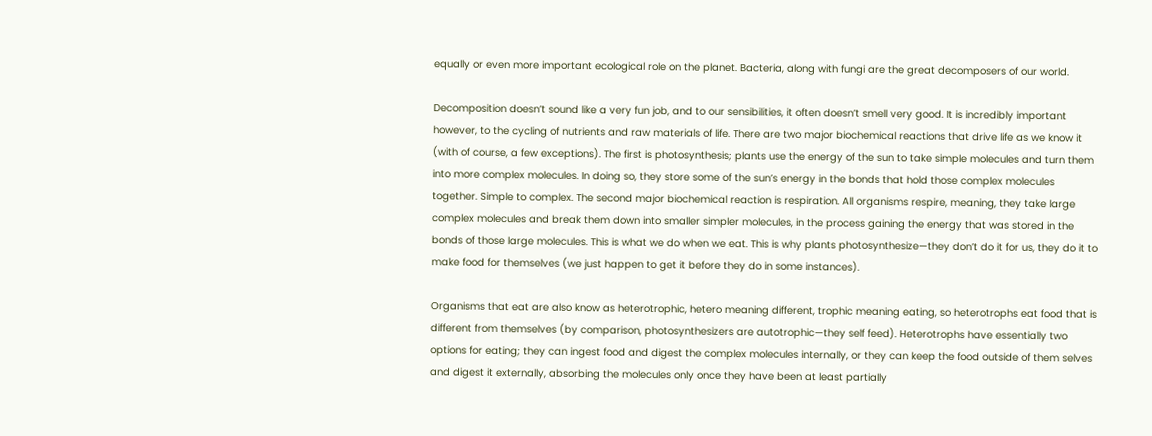equally or even more important ecological role on the planet. Bacteria, along with fungi are the great decomposers of our world.

Decomposition doesn’t sound like a very fun job, and to our sensibilities, it often doesn’t smell very good. It is incredibly important however, to the cycling of nutrients and raw materials of life. There are two major biochemical reactions that drive life as we know it (with of course, a few exceptions). The first is photosynthesis; plants use the energy of the sun to take simple molecules and turn them into more complex molecules. In doing so, they store some of the sun’s energy in the bonds that hold those complex molecules together. Simple to complex. The second major biochemical reaction is respiration. All organisms respire, meaning, they take large complex molecules and break them down into smaller simpler molecules, in the process gaining the energy that was stored in the bonds of those large molecules. This is what we do when we eat. This is why plants photosynthesize—they don’t do it for us, they do it to make food for themselves (we just happen to get it before they do in some instances).

Organisms that eat are also know as heterotrophic, hetero meaning different, trophic meaning eating, so heterotrophs eat food that is different from themselves (by comparison, photosynthesizers are autotrophic—they self feed). Heterotrophs have essentially two options for eating; they can ingest food and digest the complex molecules internally, or they can keep the food outside of them selves and digest it externally, absorbing the molecules only once they have been at least partially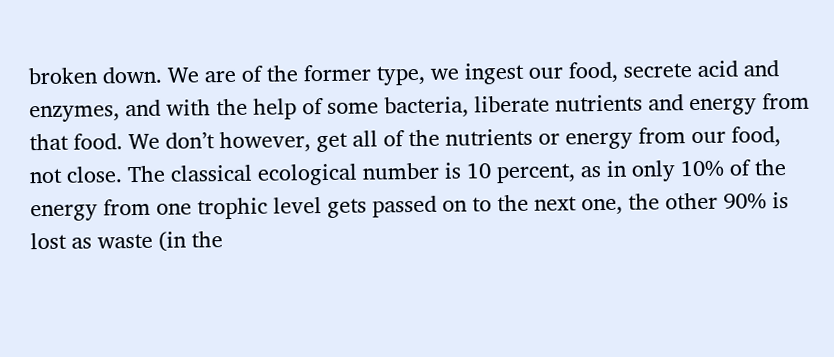broken down. We are of the former type, we ingest our food, secrete acid and enzymes, and with the help of some bacteria, liberate nutrients and energy from that food. We don’t however, get all of the nutrients or energy from our food, not close. The classical ecological number is 10 percent, as in only 10% of the energy from one trophic level gets passed on to the next one, the other 90% is lost as waste (in the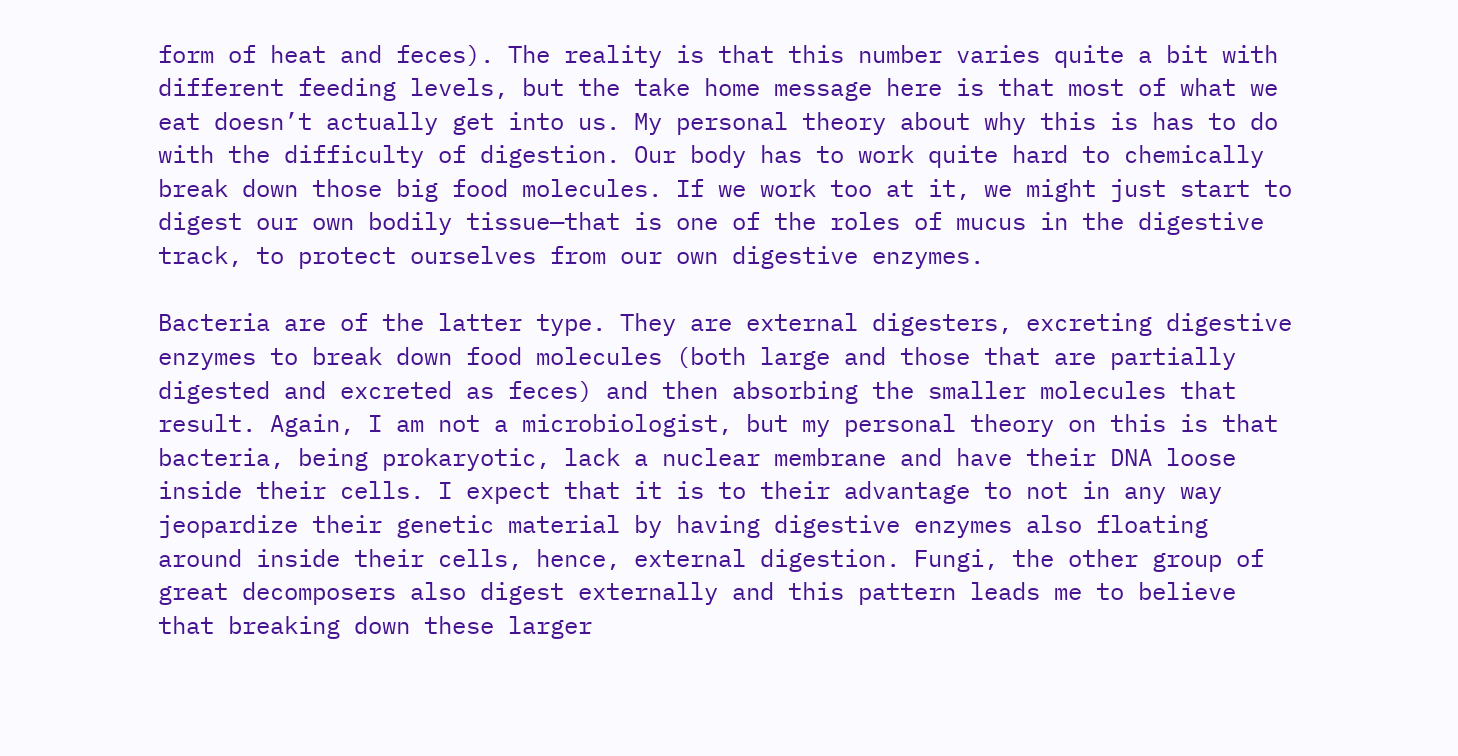form of heat and feces). The reality is that this number varies quite a bit with different feeding levels, but the take home message here is that most of what we eat doesn’t actually get into us. My personal theory about why this is has to do with the difficulty of digestion. Our body has to work quite hard to chemically break down those big food molecules. If we work too at it, we might just start to digest our own bodily tissue—that is one of the roles of mucus in the digestive track, to protect ourselves from our own digestive enzymes.

Bacteria are of the latter type. They are external digesters, excreting digestive enzymes to break down food molecules (both large and those that are partially digested and excreted as feces) and then absorbing the smaller molecules that result. Again, I am not a microbiologist, but my personal theory on this is that bacteria, being prokaryotic, lack a nuclear membrane and have their DNA loose inside their cells. I expect that it is to their advantage to not in any way jeopardize their genetic material by having digestive enzymes also floating around inside their cells, hence, external digestion. Fungi, the other group of great decomposers also digest externally and this pattern leads me to believe that breaking down these larger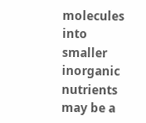molecules into smaller inorganic nutrients may be a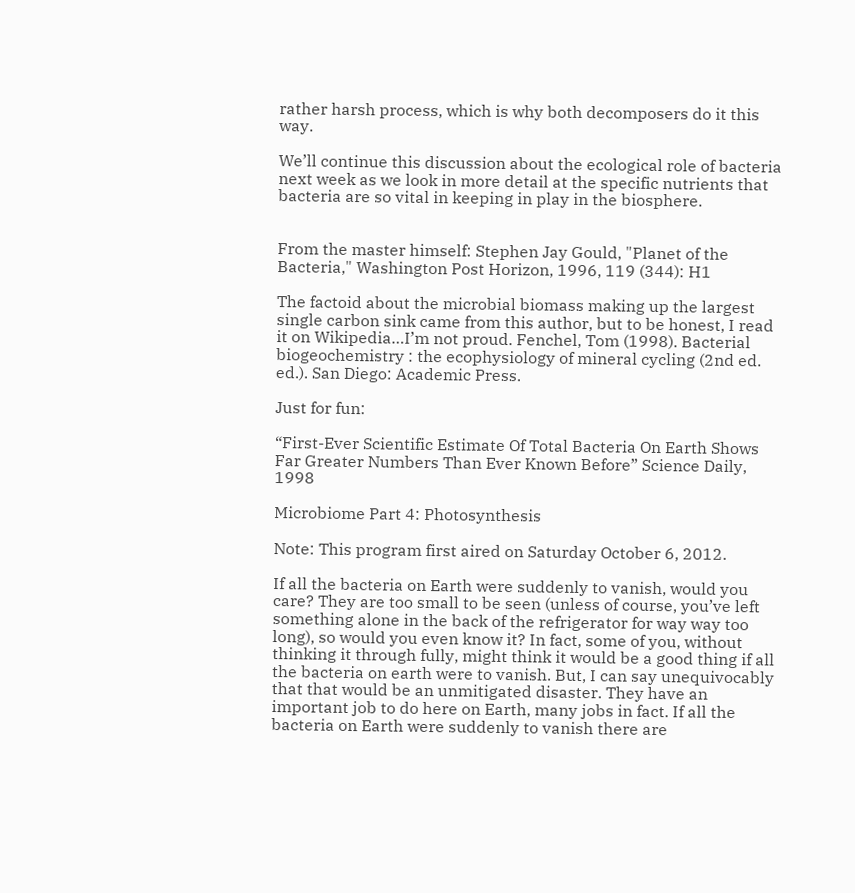rather harsh process, which is why both decomposers do it this way.

We’ll continue this discussion about the ecological role of bacteria next week as we look in more detail at the specific nutrients that bacteria are so vital in keeping in play in the biosphere.


From the master himself: Stephen Jay Gould, "Planet of the Bacteria," Washington Post Horizon, 1996, 119 (344): H1

The factoid about the microbial biomass making up the largest single carbon sink came from this author, but to be honest, I read it on Wikipedia…I’m not proud. Fenchel, Tom (1998). Bacterial biogeochemistry : the ecophysiology of mineral cycling (2nd ed. ed.). San Diego: Academic Press.

Just for fun:

“First-Ever Scientific Estimate Of Total Bacteria On Earth Shows Far Greater Numbers Than Ever Known Before” Science Daily, 1998

Microbiome Part 4: Photosynthesis

Note: This program first aired on Saturday October 6, 2012.

If all the bacteria on Earth were suddenly to vanish, would you care? They are too small to be seen (unless of course, you’ve left something alone in the back of the refrigerator for way way too long), so would you even know it? In fact, some of you, without thinking it through fully, might think it would be a good thing if all the bacteria on earth were to vanish. But, I can say unequivocably that that would be an unmitigated disaster. They have an important job to do here on Earth, many jobs in fact. If all the bacteria on Earth were suddenly to vanish there are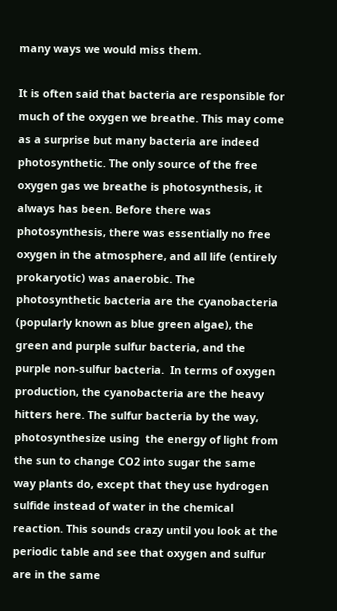many ways we would miss them.

It is often said that bacteria are responsible for much of the oxygen we breathe. This may come as a surprise but many bacteria are indeed photosynthetic. The only source of the free oxygen gas we breathe is photosynthesis, it always has been. Before there was photosynthesis, there was essentially no free oxygen in the atmosphere, and all life (entirely prokaryotic) was anaerobic. The photosynthetic bacteria are the cyanobacteria (popularly known as blue green algae), the green and purple sulfur bacteria, and the purple non-sulfur bacteria.  In terms of oxygen production, the cyanobacteria are the heavy hitters here. The sulfur bacteria by the way, photosynthesize using  the energy of light from the sun to change CO2 into sugar the same way plants do, except that they use hydrogen sulfide instead of water in the chemical reaction. This sounds crazy until you look at the periodic table and see that oxygen and sulfur are in the same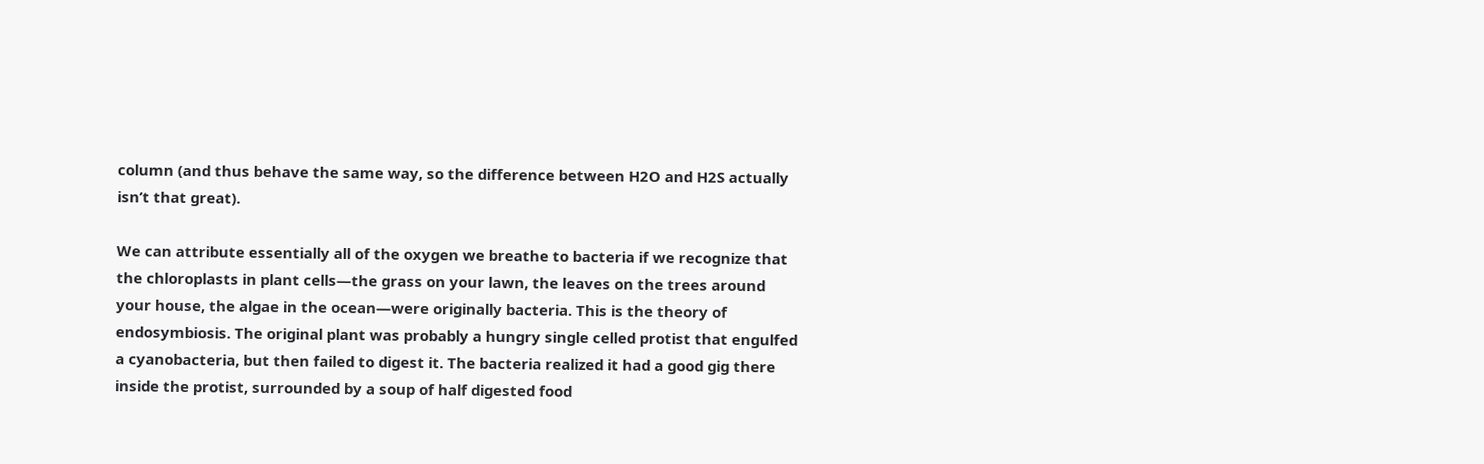column (and thus behave the same way, so the difference between H2O and H2S actually isn’t that great).

We can attribute essentially all of the oxygen we breathe to bacteria if we recognize that the chloroplasts in plant cells—the grass on your lawn, the leaves on the trees around your house, the algae in the ocean—were originally bacteria. This is the theory of endosymbiosis. The original plant was probably a hungry single celled protist that engulfed a cyanobacteria, but then failed to digest it. The bacteria realized it had a good gig there inside the protist, surrounded by a soup of half digested food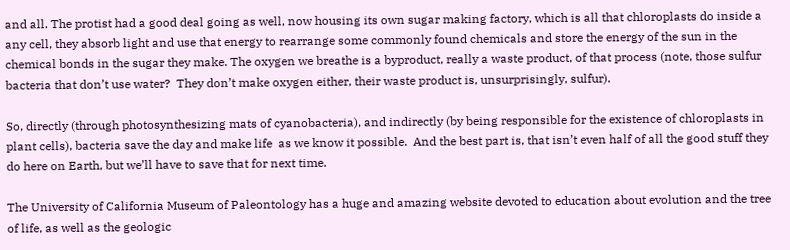and all. The protist had a good deal going as well, now housing its own sugar making factory, which is all that chloroplasts do inside a any cell, they absorb light and use that energy to rearrange some commonly found chemicals and store the energy of the sun in the chemical bonds in the sugar they make. The oxygen we breathe is a byproduct, really a waste product, of that process (note, those sulfur bacteria that don’t use water?  They don’t make oxygen either, their waste product is, unsurprisingly, sulfur).

So, directly (through photosynthesizing mats of cyanobacteria), and indirectly (by being responsible for the existence of chloroplasts in plant cells), bacteria save the day and make life  as we know it possible.  And the best part is, that isn’t even half of all the good stuff they do here on Earth, but we’ll have to save that for next time.

The University of California Museum of Paleontology has a huge and amazing website devoted to education about evolution and the tree of life, as well as the geologic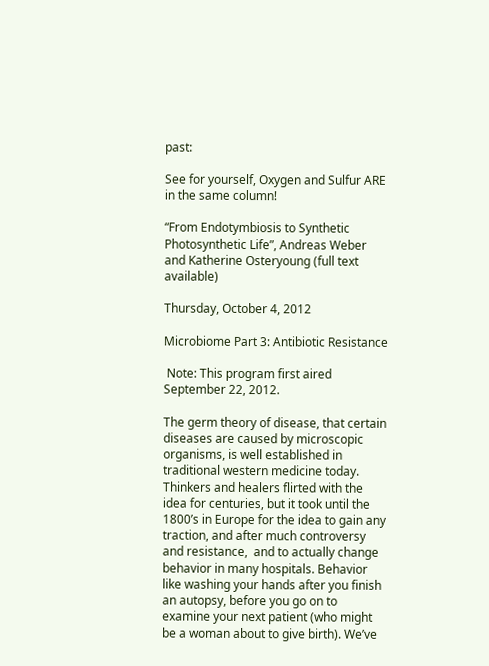past:

See for yourself, Oxygen and Sulfur ARE in the same column!

“From Endotymbiosis to Synthetic Photosynthetic Life”, Andreas Weber and Katherine Osteryoung (full text available)

Thursday, October 4, 2012

Microbiome Part 3: Antibiotic Resistance

 Note: This program first aired September 22, 2012.

The germ theory of disease, that certain diseases are caused by microscopic organisms, is well established in traditional western medicine today. Thinkers and healers flirted with the idea for centuries, but it took until the 1800’s in Europe for the idea to gain any traction, and after much controversy and resistance,  and to actually change behavior in many hospitals. Behavior like washing your hands after you finish an autopsy, before you go on to examine your next patient (who might be a woman about to give birth). We’ve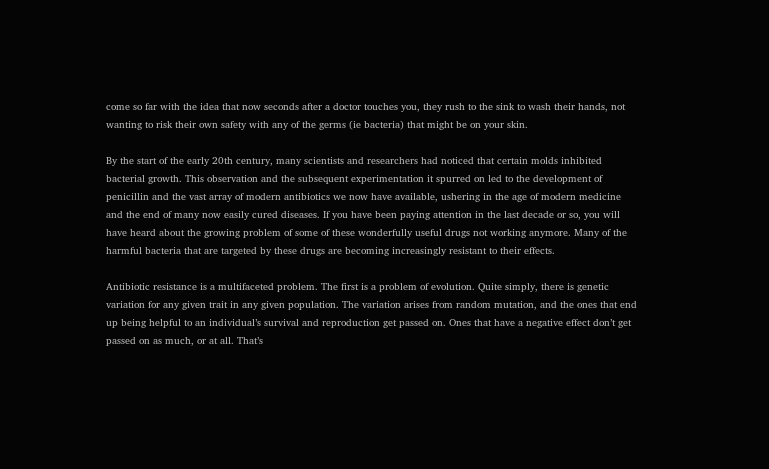come so far with the idea that now seconds after a doctor touches you, they rush to the sink to wash their hands, not wanting to risk their own safety with any of the germs (ie bacteria) that might be on your skin.

By the start of the early 20th century, many scientists and researchers had noticed that certain molds inhibited bacterial growth. This observation and the subsequent experimentation it spurred on led to the development of penicillin and the vast array of modern antibiotics we now have available, ushering in the age of modern medicine and the end of many now easily cured diseases. If you have been paying attention in the last decade or so, you will have heard about the growing problem of some of these wonderfully useful drugs not working anymore. Many of the harmful bacteria that are targeted by these drugs are becoming increasingly resistant to their effects.

Antibiotic resistance is a multifaceted problem. The first is a problem of evolution. Quite simply, there is genetic variation for any given trait in any given population. The variation arises from random mutation, and the ones that end up being helpful to an individual’s survival and reproduction get passed on. Ones that have a negative effect don’t get passed on as much, or at all. That’s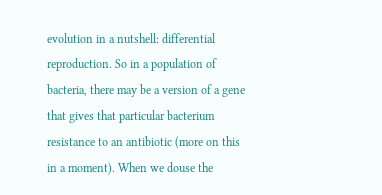evolution in a nutshell: differential reproduction. So in a population of bacteria, there may be a version of a gene that gives that particular bacterium resistance to an antibiotic (more on this in a moment). When we douse the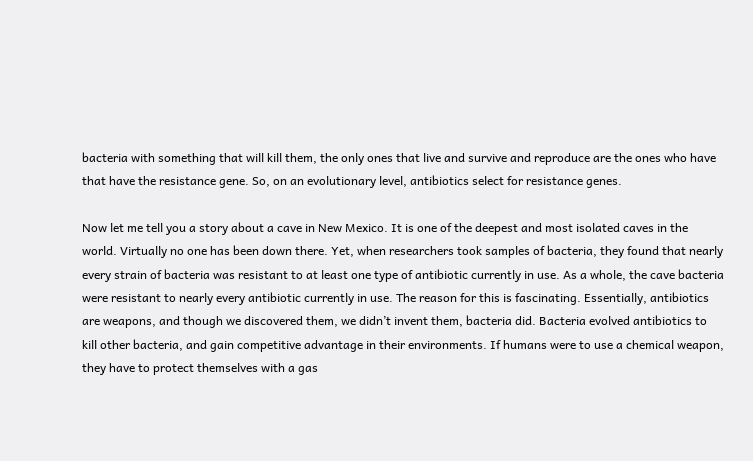bacteria with something that will kill them, the only ones that live and survive and reproduce are the ones who have that have the resistance gene. So, on an evolutionary level, antibiotics select for resistance genes.

Now let me tell you a story about a cave in New Mexico. It is one of the deepest and most isolated caves in the world. Virtually no one has been down there. Yet, when researchers took samples of bacteria, they found that nearly every strain of bacteria was resistant to at least one type of antibiotic currently in use. As a whole, the cave bacteria were resistant to nearly every antibiotic currently in use. The reason for this is fascinating. Essentially, antibiotics are weapons, and though we discovered them, we didn’t invent them, bacteria did. Bacteria evolved antibiotics to kill other bacteria, and gain competitive advantage in their environments. If humans were to use a chemical weapon, they have to protect themselves with a gas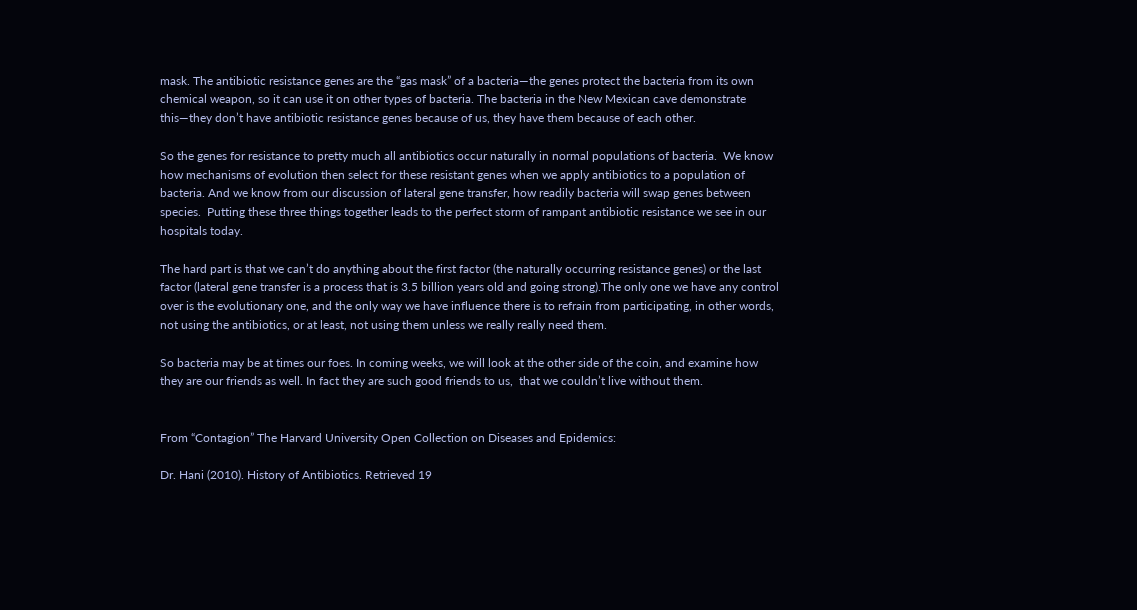mask. The antibiotic resistance genes are the “gas mask” of a bacteria—the genes protect the bacteria from its own chemical weapon, so it can use it on other types of bacteria. The bacteria in the New Mexican cave demonstrate this—they don’t have antibiotic resistance genes because of us, they have them because of each other.

So the genes for resistance to pretty much all antibiotics occur naturally in normal populations of bacteria.  We know how mechanisms of evolution then select for these resistant genes when we apply antibiotics to a population of bacteria. And we know from our discussion of lateral gene transfer, how readily bacteria will swap genes between species.  Putting these three things together leads to the perfect storm of rampant antibiotic resistance we see in our hospitals today.

The hard part is that we can’t do anything about the first factor (the naturally occurring resistance genes) or the last factor (lateral gene transfer is a process that is 3.5 billion years old and going strong).The only one we have any control over is the evolutionary one, and the only way we have influence there is to refrain from participating, in other words, not using the antibiotics, or at least, not using them unless we really really need them.

So bacteria may be at times our foes. In coming weeks, we will look at the other side of the coin, and examine how they are our friends as well. In fact they are such good friends to us,  that we couldn’t live without them.


From “Contagion” The Harvard University Open Collection on Diseases and Epidemics:

Dr. Hani (2010). History of Antibiotics. Retrieved 19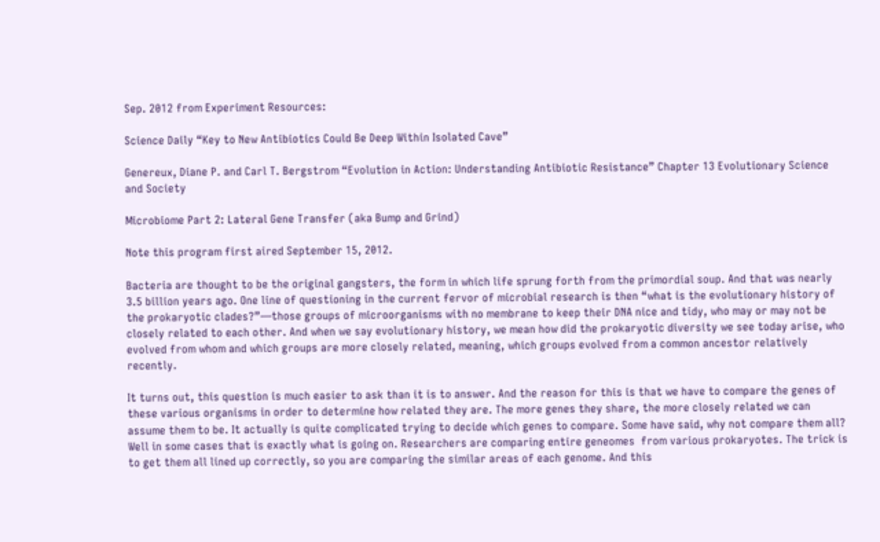Sep. 2012 from Experiment Resources:

Science Daily “Key to New Antibiotics Could Be Deep Within Isolated Cave”

Genereux, Diane P. and Carl T. Bergstrom “Evolution in Action: Understanding Antibiotic Resistance” Chapter 13 Evolutionary Science and Society

Microbiome Part 2: Lateral Gene Transfer (aka Bump and Grind)

Note this program first aired September 15, 2012.

Bacteria are thought to be the original gangsters, the form in which life sprung forth from the primordial soup. And that was nearly 3.5 billion years ago. One line of questioning in the current fervor of microbial research is then “what is the evolutionary history of the prokaryotic clades?”—those groups of microorganisms with no membrane to keep their DNA nice and tidy, who may or may not be closely related to each other. And when we say evolutionary history, we mean how did the prokaryotic diversity we see today arise, who evolved from whom and which groups are more closely related, meaning, which groups evolved from a common ancestor relatively recently.

It turns out, this question is much easier to ask than it is to answer. And the reason for this is that we have to compare the genes of these various organisms in order to determine how related they are. The more genes they share, the more closely related we can assume them to be. It actually is quite complicated trying to decide which genes to compare. Some have said, why not compare them all? Well in some cases that is exactly what is going on. Researchers are comparing entire geneomes  from various prokaryotes. The trick is to get them all lined up correctly, so you are comparing the similar areas of each genome. And this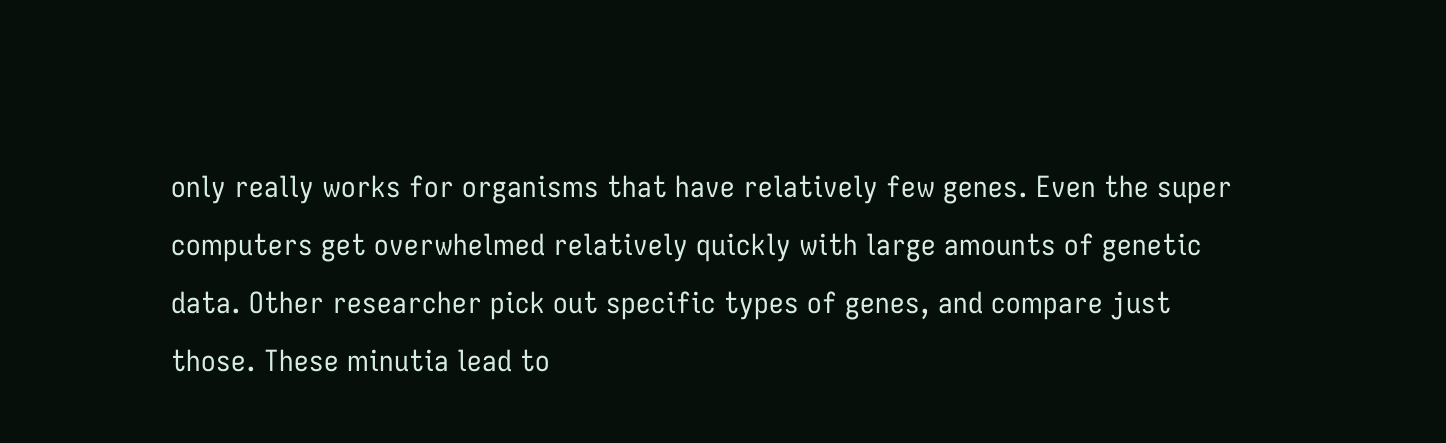only really works for organisms that have relatively few genes. Even the super computers get overwhelmed relatively quickly with large amounts of genetic data. Other researcher pick out specific types of genes, and compare just those. These minutia lead to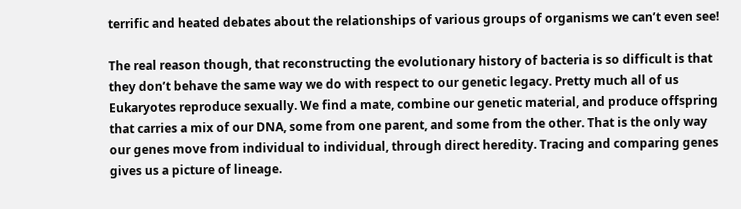terrific and heated debates about the relationships of various groups of organisms we can’t even see!

The real reason though, that reconstructing the evolutionary history of bacteria is so difficult is that they don’t behave the same way we do with respect to our genetic legacy. Pretty much all of us Eukaryotes reproduce sexually. We find a mate, combine our genetic material, and produce offspring that carries a mix of our DNA, some from one parent, and some from the other. That is the only way our genes move from individual to individual, through direct heredity. Tracing and comparing genes gives us a picture of lineage.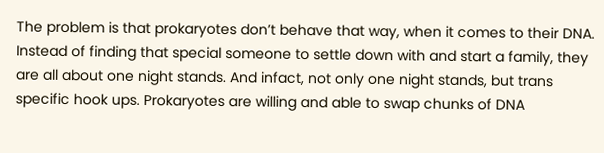The problem is that prokaryotes don’t behave that way, when it comes to their DNA. Instead of finding that special someone to settle down with and start a family, they are all about one night stands. And infact, not only one night stands, but trans specific hook ups. Prokaryotes are willing and able to swap chunks of DNA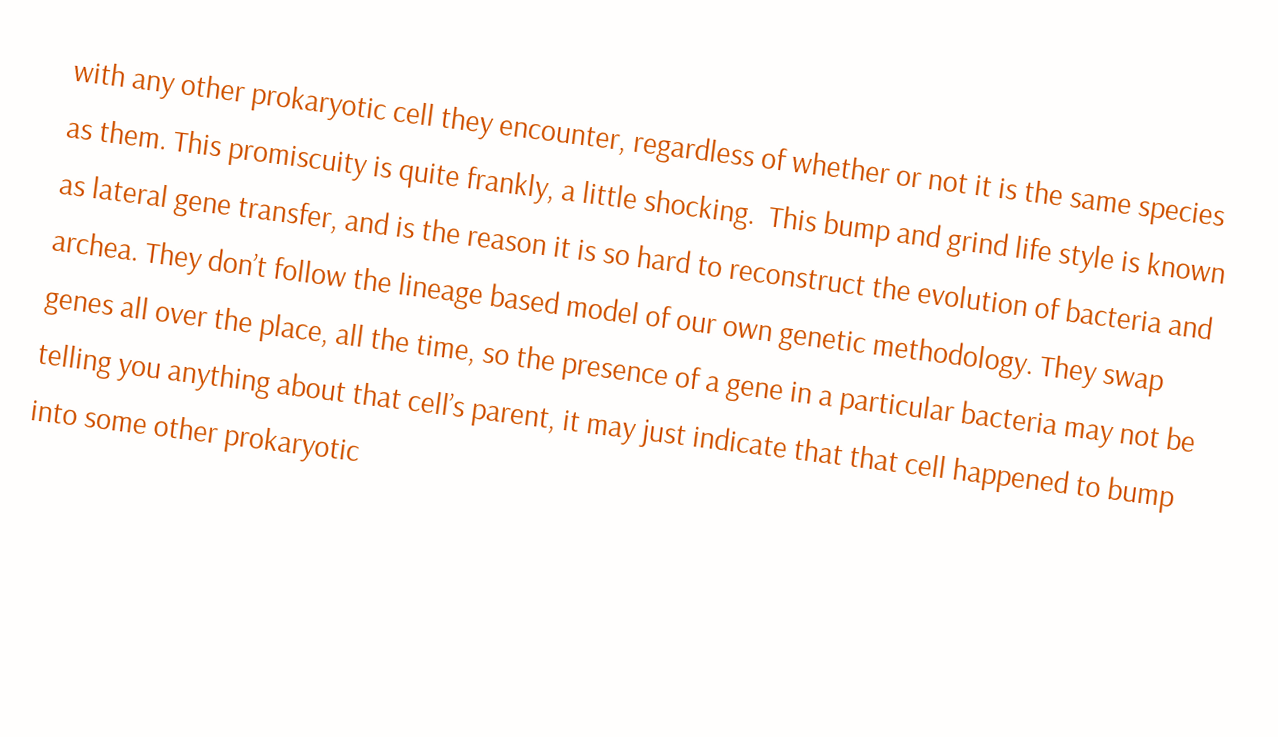with any other prokaryotic cell they encounter, regardless of whether or not it is the same species as them. This promiscuity is quite frankly, a little shocking.  This bump and grind life style is known as lateral gene transfer, and is the reason it is so hard to reconstruct the evolution of bacteria and archea. They don’t follow the lineage based model of our own genetic methodology. They swap genes all over the place, all the time, so the presence of a gene in a particular bacteria may not be telling you anything about that cell’s parent, it may just indicate that that cell happened to bump into some other prokaryotic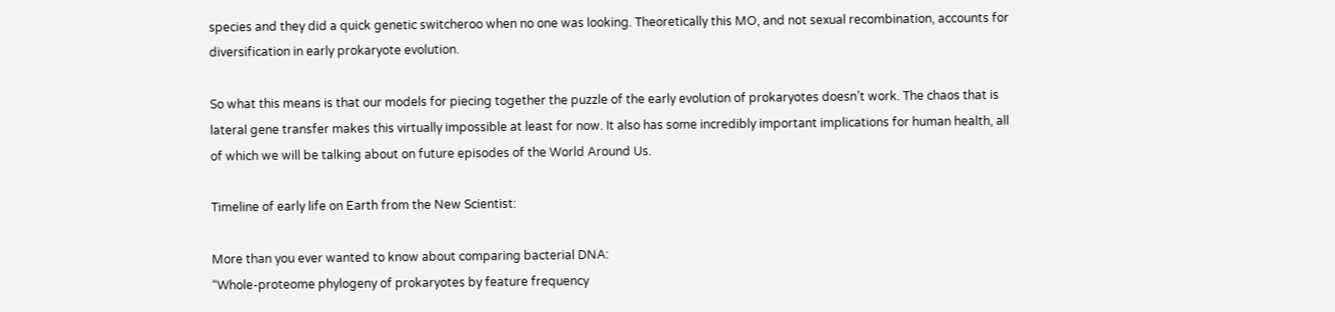species and they did a quick genetic switcheroo when no one was looking. Theoretically this MO, and not sexual recombination, accounts for diversification in early prokaryote evolution.

So what this means is that our models for piecing together the puzzle of the early evolution of prokaryotes doesn’t work. The chaos that is lateral gene transfer makes this virtually impossible at least for now. It also has some incredibly important implications for human health, all of which we will be talking about on future episodes of the World Around Us.

Timeline of early life on Earth from the New Scientist:

More than you ever wanted to know about comparing bacterial DNA:
“Whole-proteome phylogeny of prokaryotes by feature frequency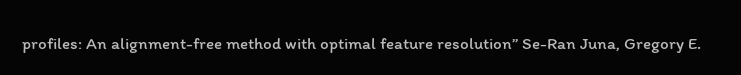profiles: An alignment-free method with optimal feature resolution” Se-Ran Juna, Gregory E.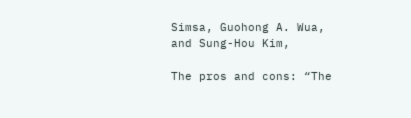Simsa, Guohong A. Wua, and Sung-Hou Kim,

The pros and cons: “The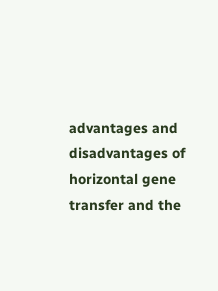advantages and disadvantages of horizontal gene transfer and the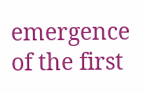emergence of the first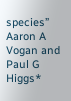species” Aaron A Vogan and Paul G Higgs*